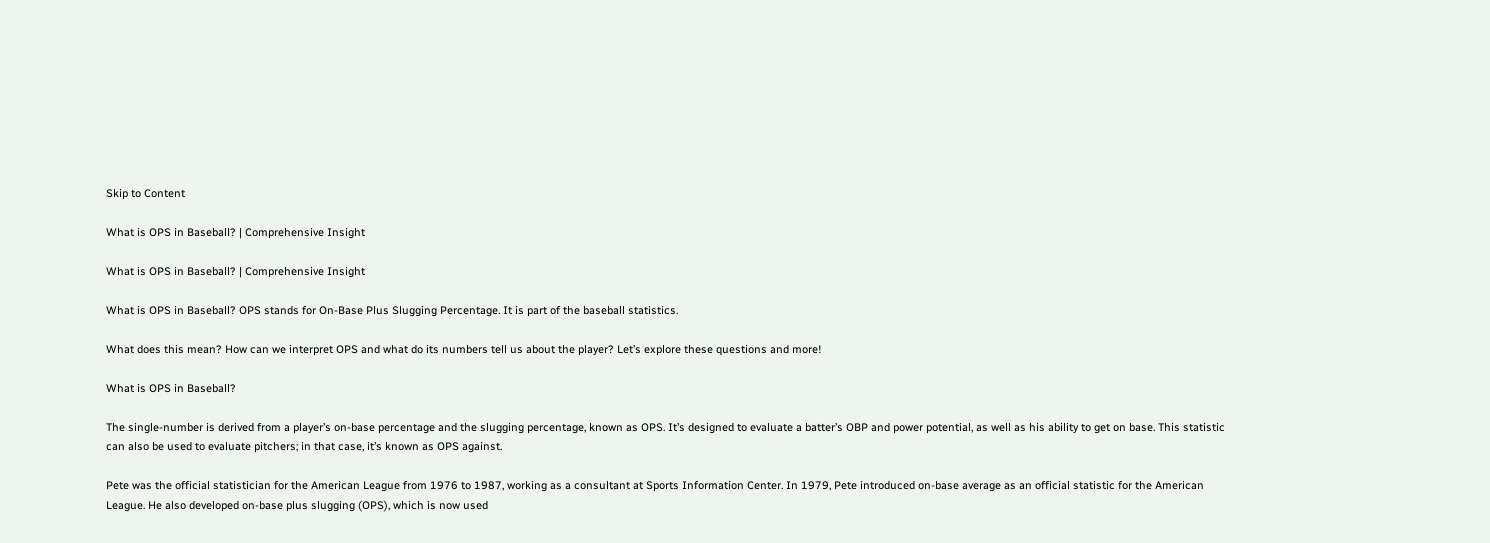Skip to Content

What is OPS in Baseball? | Comprehensive Insight

What is OPS in Baseball? | Comprehensive Insight

What is OPS in Baseball? OPS stands for On-Base Plus Slugging Percentage. It is part of the baseball statistics.

What does this mean? How can we interpret OPS and what do its numbers tell us about the player? Let’s explore these questions and more!

What is OPS in Baseball?

The single-number is derived from a player’s on-base percentage and the slugging percentage, known as OPS. It’s designed to evaluate a batter’s OBP and power potential, as well as his ability to get on base. This statistic can also be used to evaluate pitchers; in that case, it’s known as OPS against.

Pete was the official statistician for the American League from 1976 to 1987, working as a consultant at Sports Information Center. In 1979, Pete introduced on-base average as an official statistic for the American League. He also developed on-base plus slugging (OPS), which is now used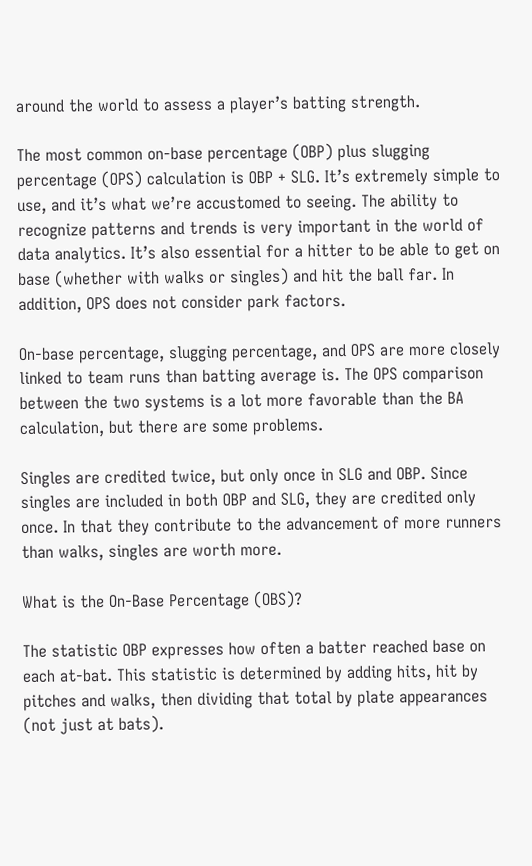around the world to assess a player’s batting strength.

The most common on-base percentage (OBP) plus slugging percentage (OPS) calculation is OBP + SLG. It’s extremely simple to use, and it’s what we’re accustomed to seeing. The ability to recognize patterns and trends is very important in the world of data analytics. It’s also essential for a hitter to be able to get on base (whether with walks or singles) and hit the ball far. In addition, OPS does not consider park factors.

On-base percentage, slugging percentage, and OPS are more closely linked to team runs than batting average is. The OPS comparison between the two systems is a lot more favorable than the BA calculation, but there are some problems.

Singles are credited twice, but only once in SLG and OBP. Since singles are included in both OBP and SLG, they are credited only once. In that they contribute to the advancement of more runners than walks, singles are worth more.

What is the On-Base Percentage (OBS)?

The statistic OBP expresses how often a batter reached base on each at-bat. This statistic is determined by adding hits, hit by pitches and walks, then dividing that total by plate appearances (not just at bats).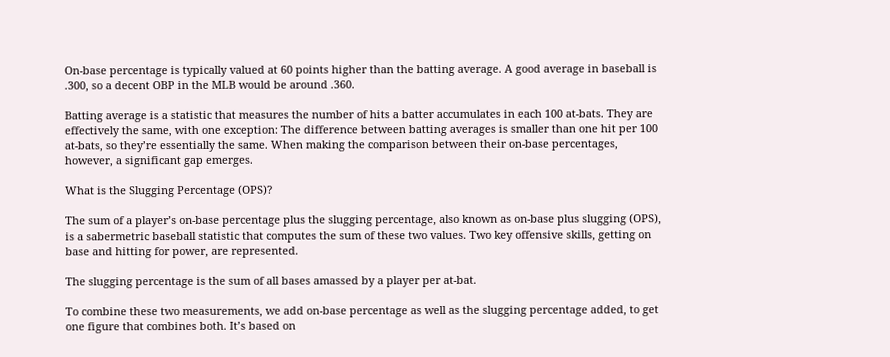On-base percentage is typically valued at 60 points higher than the batting average. A good average in baseball is .300, so a decent OBP in the MLB would be around .360.

Batting average is a statistic that measures the number of hits a batter accumulates in each 100 at-bats. They are effectively the same, with one exception: The difference between batting averages is smaller than one hit per 100 at-bats, so they’re essentially the same. When making the comparison between their on-base percentages, however, a significant gap emerges.

What is the Slugging Percentage (OPS)?

The sum of a player’s on-base percentage plus the slugging percentage, also known as on-base plus slugging (OPS), is a sabermetric baseball statistic that computes the sum of these two values. Two key offensive skills, getting on base and hitting for power, are represented.

The slugging percentage is the sum of all bases amassed by a player per at-bat.

To combine these two measurements, we add on-base percentage as well as the slugging percentage added, to get one figure that combines both. It’s based on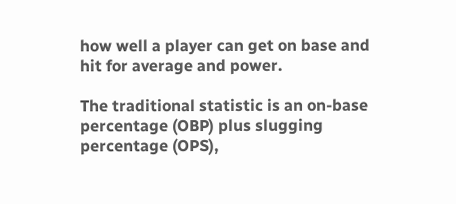how well a player can get on base and hit for average and power.

The traditional statistic is an on-base percentage (OBP) plus slugging percentage (OPS),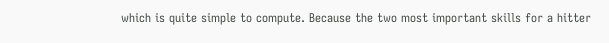which is quite simple to compute. Because the two most important skills for a hitter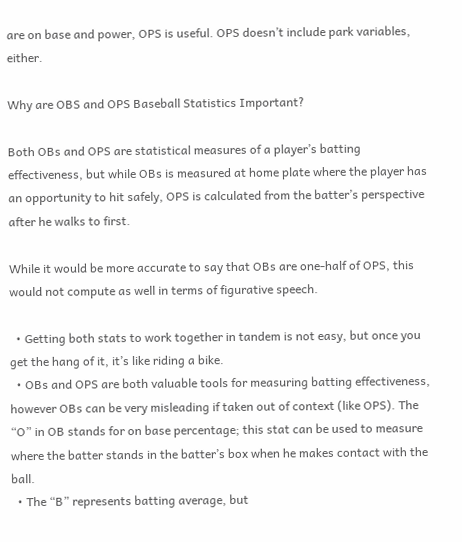are on base and power, OPS is useful. OPS doesn’t include park variables, either.

Why are OBS and OPS Baseball Statistics Important?

Both OBs and OPS are statistical measures of a player’s batting effectiveness, but while OBs is measured at home plate where the player has an opportunity to hit safely, OPS is calculated from the batter’s perspective after he walks to first.

While it would be more accurate to say that OBs are one-half of OPS, this would not compute as well in terms of figurative speech.

  • Getting both stats to work together in tandem is not easy, but once you get the hang of it, it’s like riding a bike.
  • OBs and OPS are both valuable tools for measuring batting effectiveness, however OBs can be very misleading if taken out of context (like OPS). The “O” in OB stands for on base percentage; this stat can be used to measure where the batter stands in the batter’s box when he makes contact with the ball.
  • The “B” represents batting average, but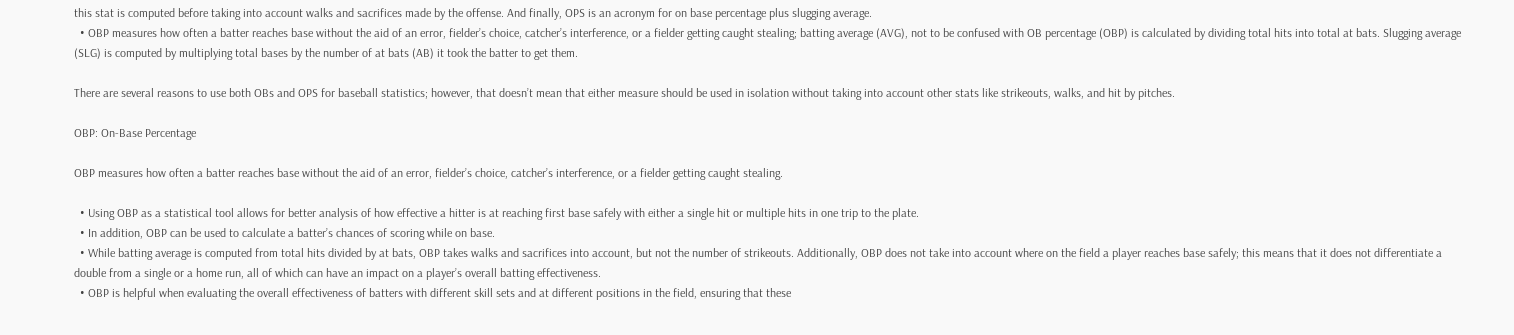this stat is computed before taking into account walks and sacrifices made by the offense. And finally, OPS is an acronym for on base percentage plus slugging average.
  • OBP measures how often a batter reaches base without the aid of an error, fielder’s choice, catcher’s interference, or a fielder getting caught stealing; batting average (AVG), not to be confused with OB percentage (OBP) is calculated by dividing total hits into total at bats. Slugging average (SLG) is computed by multiplying total bases by the number of at bats (AB) it took the batter to get them.

There are several reasons to use both OBs and OPS for baseball statistics; however, that doesn’t mean that either measure should be used in isolation without taking into account other stats like strikeouts, walks, and hit by pitches.

OBP: On-Base Percentage

OBP measures how often a batter reaches base without the aid of an error, fielder’s choice, catcher’s interference, or a fielder getting caught stealing.

  • Using OBP as a statistical tool allows for better analysis of how effective a hitter is at reaching first base safely with either a single hit or multiple hits in one trip to the plate.
  • In addition, OBP can be used to calculate a batter’s chances of scoring while on base.
  • While batting average is computed from total hits divided by at bats, OBP takes walks and sacrifices into account, but not the number of strikeouts. Additionally, OBP does not take into account where on the field a player reaches base safely; this means that it does not differentiate a double from a single or a home run, all of which can have an impact on a player’s overall batting effectiveness.
  • OBP is helpful when evaluating the overall effectiveness of batters with different skill sets and at different positions in the field, ensuring that these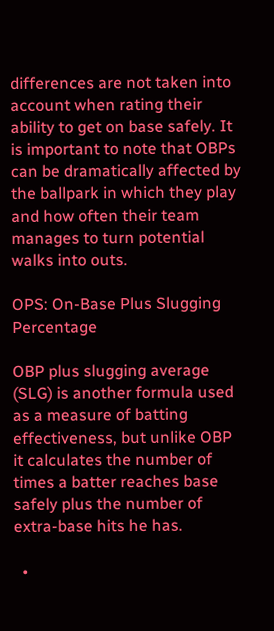differences are not taken into account when rating their ability to get on base safely. It is important to note that OBPs can be dramatically affected by the ballpark in which they play and how often their team manages to turn potential walks into outs.

OPS: On-Base Plus Slugging Percentage

OBP plus slugging average (SLG) is another formula used as a measure of batting effectiveness, but unlike OBP it calculates the number of times a batter reaches base safely plus the number of extra-base hits he has.

  •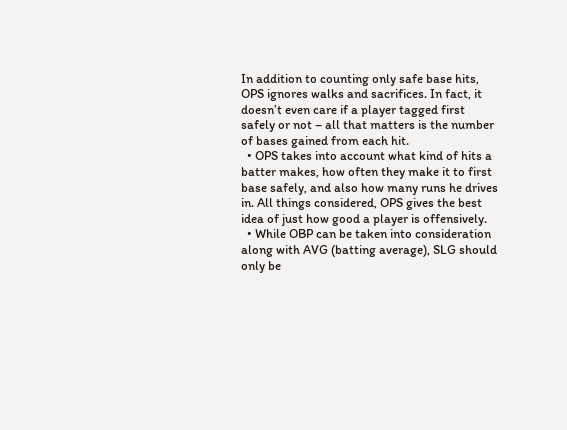In addition to counting only safe base hits, OPS ignores walks and sacrifices. In fact, it doesn’t even care if a player tagged first safely or not – all that matters is the number of bases gained from each hit.
  • OPS takes into account what kind of hits a batter makes, how often they make it to first base safely, and also how many runs he drives in. All things considered, OPS gives the best idea of just how good a player is offensively.
  • While OBP can be taken into consideration along with AVG (batting average), SLG should only be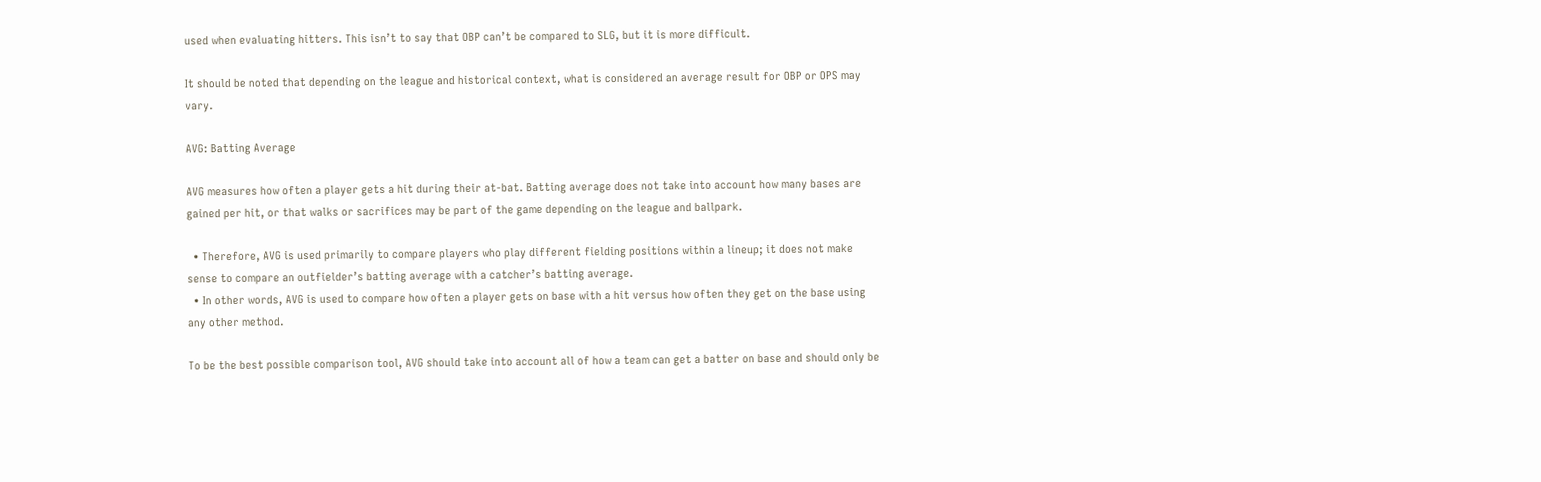used when evaluating hitters. This isn’t to say that OBP can’t be compared to SLG, but it is more difficult.

It should be noted that depending on the league and historical context, what is considered an average result for OBP or OPS may vary.

AVG: Batting Average

AVG measures how often a player gets a hit during their at-bat. Batting average does not take into account how many bases are gained per hit, or that walks or sacrifices may be part of the game depending on the league and ballpark.

  • Therefore, AVG is used primarily to compare players who play different fielding positions within a lineup; it does not make sense to compare an outfielder’s batting average with a catcher’s batting average.
  • In other words, AVG is used to compare how often a player gets on base with a hit versus how often they get on the base using any other method.

To be the best possible comparison tool, AVG should take into account all of how a team can get a batter on base and should only be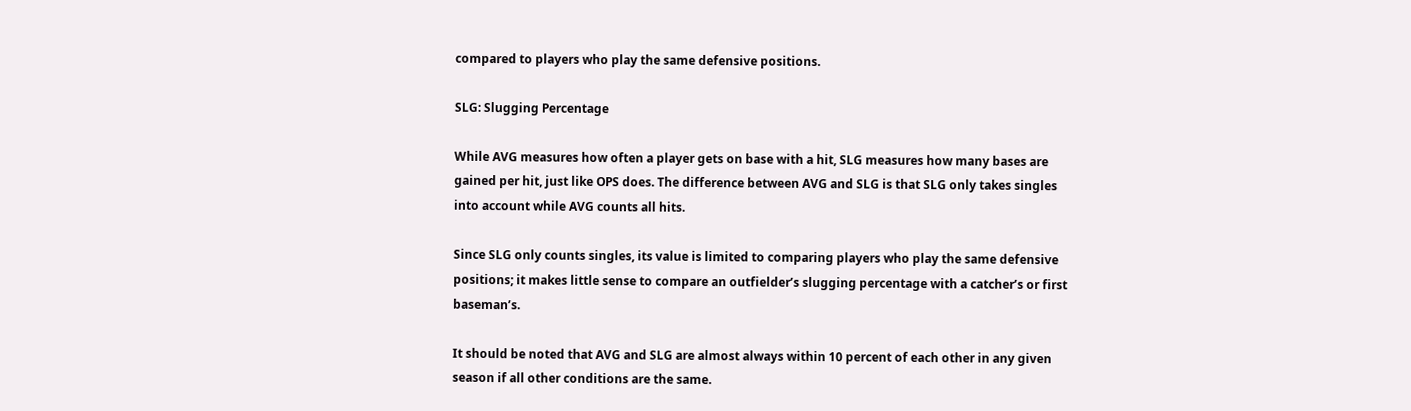compared to players who play the same defensive positions.

SLG: Slugging Percentage

While AVG measures how often a player gets on base with a hit, SLG measures how many bases are gained per hit, just like OPS does. The difference between AVG and SLG is that SLG only takes singles into account while AVG counts all hits.

Since SLG only counts singles, its value is limited to comparing players who play the same defensive positions; it makes little sense to compare an outfielder’s slugging percentage with a catcher’s or first baseman’s.

It should be noted that AVG and SLG are almost always within 10 percent of each other in any given season if all other conditions are the same.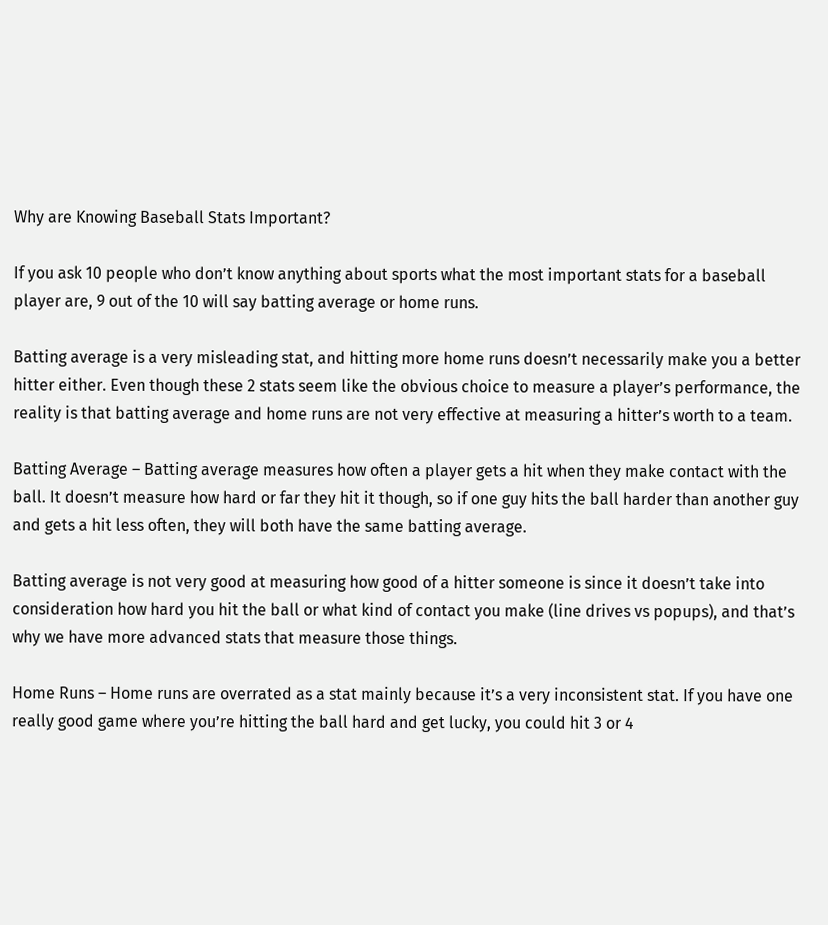Why are Knowing Baseball Stats Important?

If you ask 10 people who don’t know anything about sports what the most important stats for a baseball player are, 9 out of the 10 will say batting average or home runs.

Batting average is a very misleading stat, and hitting more home runs doesn’t necessarily make you a better hitter either. Even though these 2 stats seem like the obvious choice to measure a player’s performance, the reality is that batting average and home runs are not very effective at measuring a hitter’s worth to a team.

Batting Average – Batting average measures how often a player gets a hit when they make contact with the ball. It doesn’t measure how hard or far they hit it though, so if one guy hits the ball harder than another guy and gets a hit less often, they will both have the same batting average.

Batting average is not very good at measuring how good of a hitter someone is since it doesn’t take into consideration how hard you hit the ball or what kind of contact you make (line drives vs popups), and that’s why we have more advanced stats that measure those things.

Home Runs – Home runs are overrated as a stat mainly because it’s a very inconsistent stat. If you have one really good game where you’re hitting the ball hard and get lucky, you could hit 3 or 4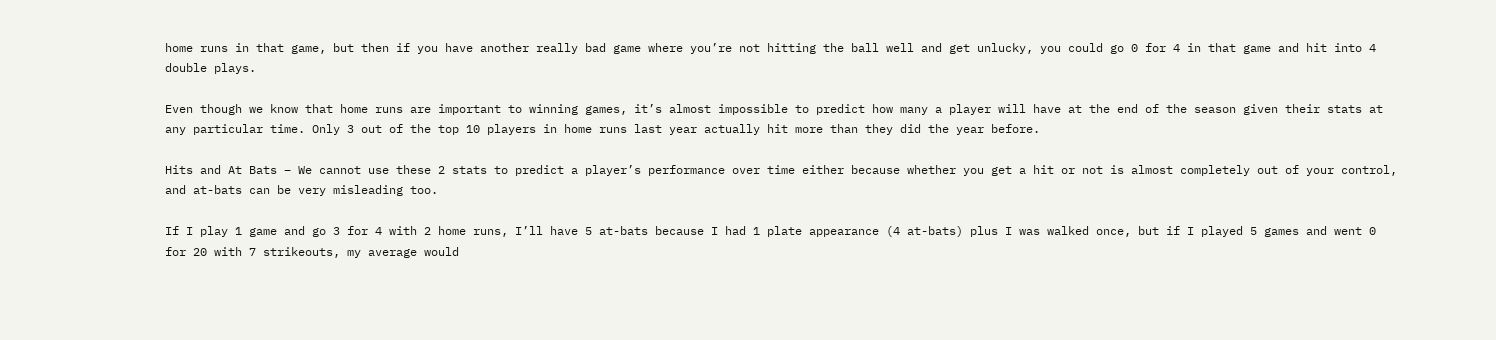home runs in that game, but then if you have another really bad game where you’re not hitting the ball well and get unlucky, you could go 0 for 4 in that game and hit into 4 double plays.

Even though we know that home runs are important to winning games, it’s almost impossible to predict how many a player will have at the end of the season given their stats at any particular time. Only 3 out of the top 10 players in home runs last year actually hit more than they did the year before.

Hits and At Bats – We cannot use these 2 stats to predict a player’s performance over time either because whether you get a hit or not is almost completely out of your control, and at-bats can be very misleading too.

If I play 1 game and go 3 for 4 with 2 home runs, I’ll have 5 at-bats because I had 1 plate appearance (4 at-bats) plus I was walked once, but if I played 5 games and went 0 for 20 with 7 strikeouts, my average would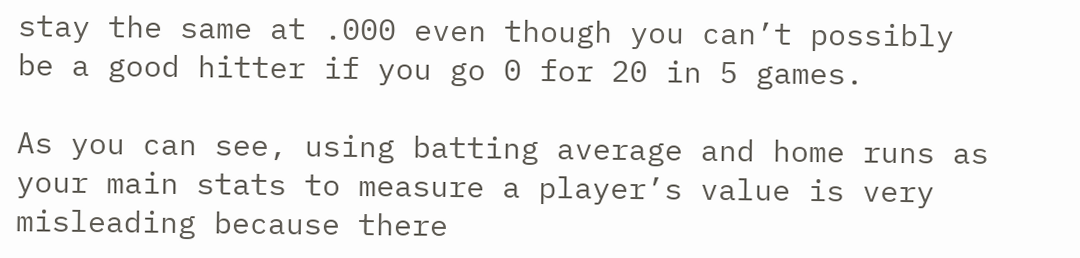stay the same at .000 even though you can’t possibly be a good hitter if you go 0 for 20 in 5 games.

As you can see, using batting average and home runs as your main stats to measure a player’s value is very misleading because there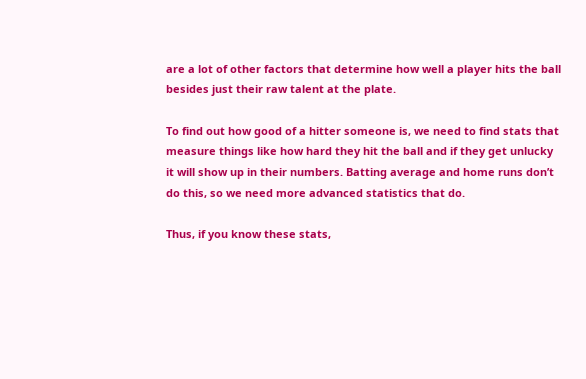are a lot of other factors that determine how well a player hits the ball besides just their raw talent at the plate.

To find out how good of a hitter someone is, we need to find stats that measure things like how hard they hit the ball and if they get unlucky it will show up in their numbers. Batting average and home runs don’t do this, so we need more advanced statistics that do.

Thus, if you know these stats,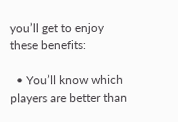you’ll get to enjoy these benefits:

  • You’ll know which players are better than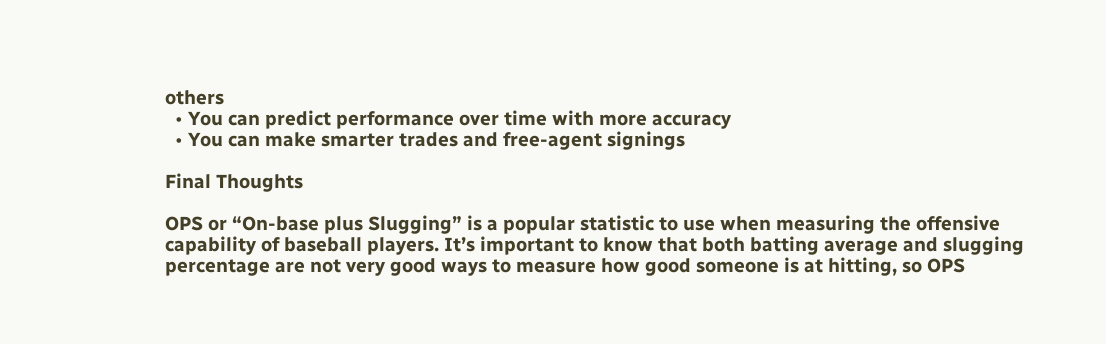others
  • You can predict performance over time with more accuracy
  • You can make smarter trades and free-agent signings

Final Thoughts

OPS or “On-base plus Slugging” is a popular statistic to use when measuring the offensive capability of baseball players. It’s important to know that both batting average and slugging percentage are not very good ways to measure how good someone is at hitting, so OPS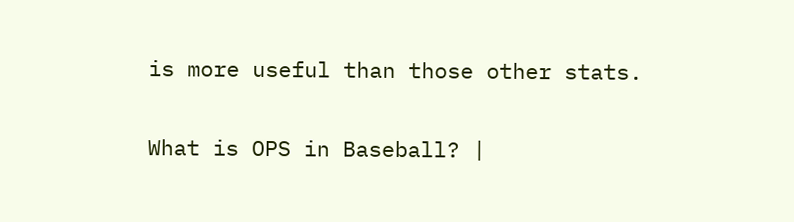is more useful than those other stats.

What is OPS in Baseball? |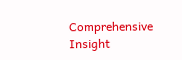Comprehensive Insight